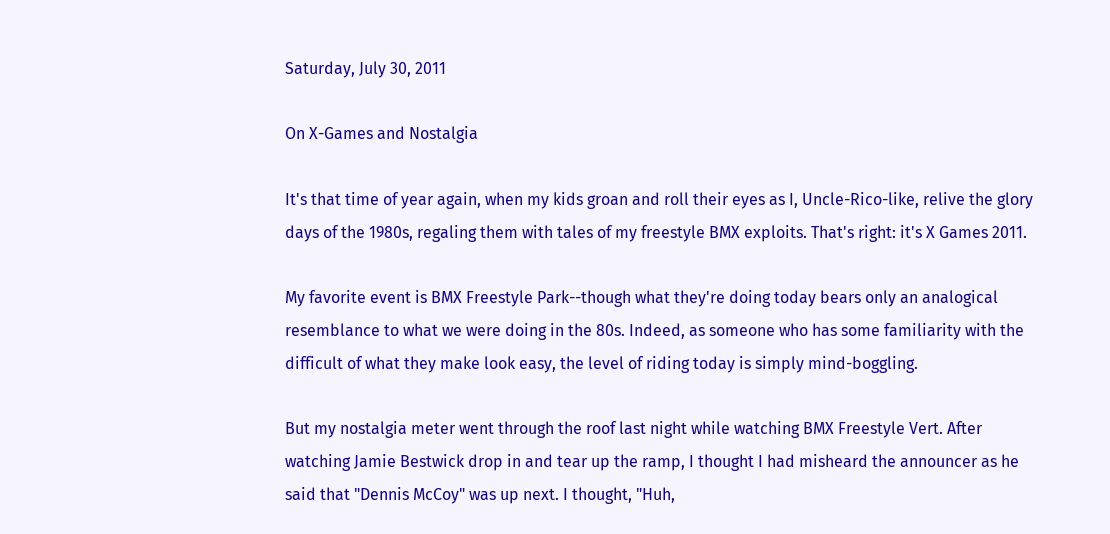Saturday, July 30, 2011

On X-Games and Nostalgia

It's that time of year again, when my kids groan and roll their eyes as I, Uncle-Rico-like, relive the glory days of the 1980s, regaling them with tales of my freestyle BMX exploits. That's right: it's X Games 2011.

My favorite event is BMX Freestyle Park--though what they're doing today bears only an analogical resemblance to what we were doing in the 80s. Indeed, as someone who has some familiarity with the difficult of what they make look easy, the level of riding today is simply mind-boggling.

But my nostalgia meter went through the roof last night while watching BMX Freestyle Vert. After watching Jamie Bestwick drop in and tear up the ramp, I thought I had misheard the announcer as he said that "Dennis McCoy" was up next. I thought, "Huh,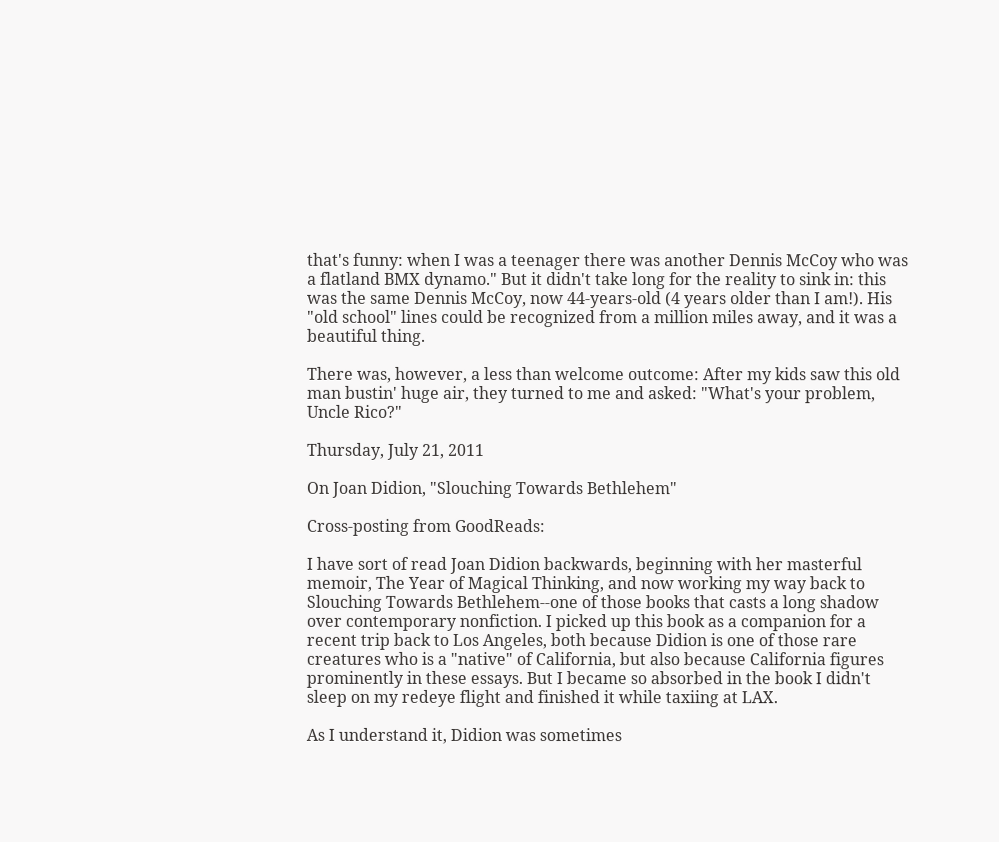that's funny: when I was a teenager there was another Dennis McCoy who was a flatland BMX dynamo." But it didn't take long for the reality to sink in: this was the same Dennis McCoy, now 44-years-old (4 years older than I am!). His "old school" lines could be recognized from a million miles away, and it was a beautiful thing.

There was, however, a less than welcome outcome: After my kids saw this old man bustin' huge air, they turned to me and asked: "What's your problem, Uncle Rico?"

Thursday, July 21, 2011

On Joan Didion, "Slouching Towards Bethlehem"

Cross-posting from GoodReads:

I have sort of read Joan Didion backwards, beginning with her masterful memoir, The Year of Magical Thinking, and now working my way back to Slouching Towards Bethlehem--one of those books that casts a long shadow over contemporary nonfiction. I picked up this book as a companion for a recent trip back to Los Angeles, both because Didion is one of those rare creatures who is a "native" of California, but also because California figures prominently in these essays. But I became so absorbed in the book I didn't sleep on my redeye flight and finished it while taxiing at LAX.

As I understand it, Didion was sometimes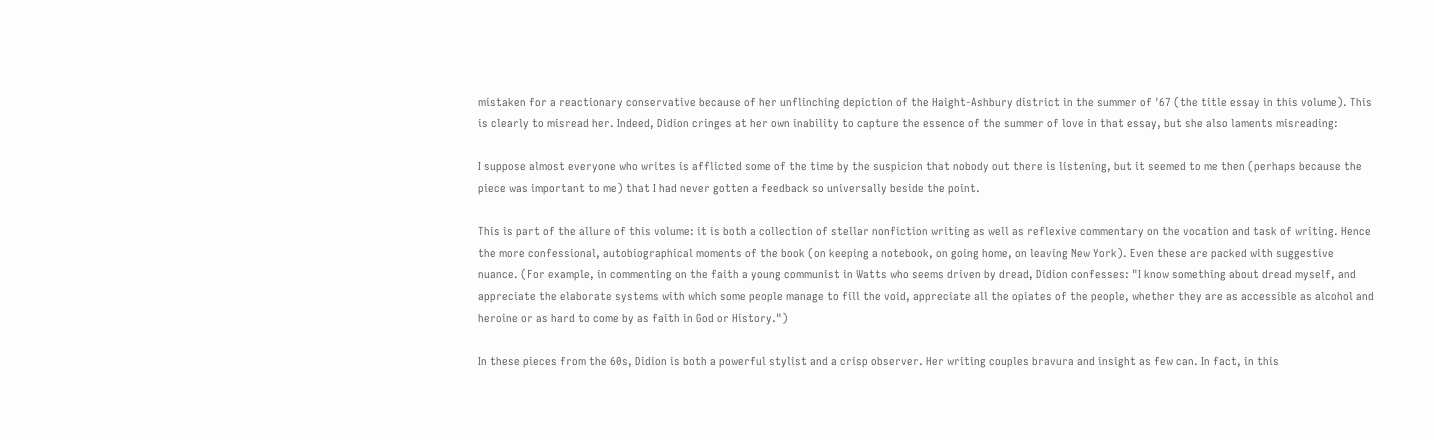mistaken for a reactionary conservative because of her unflinching depiction of the Haight-Ashbury district in the summer of '67 (the title essay in this volume). This is clearly to misread her. Indeed, Didion cringes at her own inability to capture the essence of the summer of love in that essay, but she also laments misreading:

I suppose almost everyone who writes is afflicted some of the time by the suspicion that nobody out there is listening, but it seemed to me then (perhaps because the piece was important to me) that I had never gotten a feedback so universally beside the point.

This is part of the allure of this volume: it is both a collection of stellar nonfiction writing as well as reflexive commentary on the vocation and task of writing. Hence the more confessional, autobiographical moments of the book (on keeping a notebook, on going home, on leaving New York). Even these are packed with suggestive nuance. (For example, in commenting on the faith a young communist in Watts who seems driven by dread, Didion confesses: "I know something about dread myself, and appreciate the elaborate systems with which some people manage to fill the void, appreciate all the opiates of the people, whether they are as accessible as alcohol and heroine or as hard to come by as faith in God or History.")

In these pieces from the 60s, Didion is both a powerful stylist and a crisp observer. Her writing couples bravura and insight as few can. In fact, in this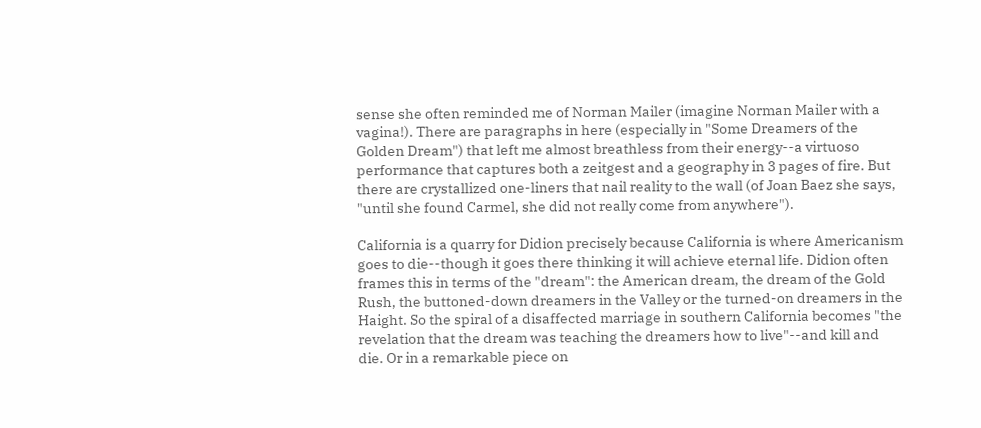sense she often reminded me of Norman Mailer (imagine Norman Mailer with a vagina!). There are paragraphs in here (especially in "Some Dreamers of the Golden Dream") that left me almost breathless from their energy--a virtuoso performance that captures both a zeitgest and a geography in 3 pages of fire. But there are crystallized one-liners that nail reality to the wall (of Joan Baez she says, "until she found Carmel, she did not really come from anywhere").

California is a quarry for Didion precisely because California is where Americanism goes to die--though it goes there thinking it will achieve eternal life. Didion often frames this in terms of the "dream": the American dream, the dream of the Gold Rush, the buttoned-down dreamers in the Valley or the turned-on dreamers in the Haight. So the spiral of a disaffected marriage in southern California becomes "the revelation that the dream was teaching the dreamers how to live"--and kill and die. Or in a remarkable piece on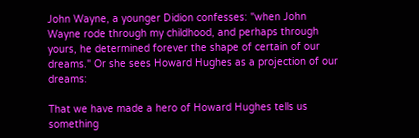John Wayne, a younger Didion confesses: "when John Wayne rode through my childhood, and perhaps through yours, he determined forever the shape of certain of our dreams." Or she sees Howard Hughes as a projection of our dreams:

That we have made a hero of Howard Hughes tells us something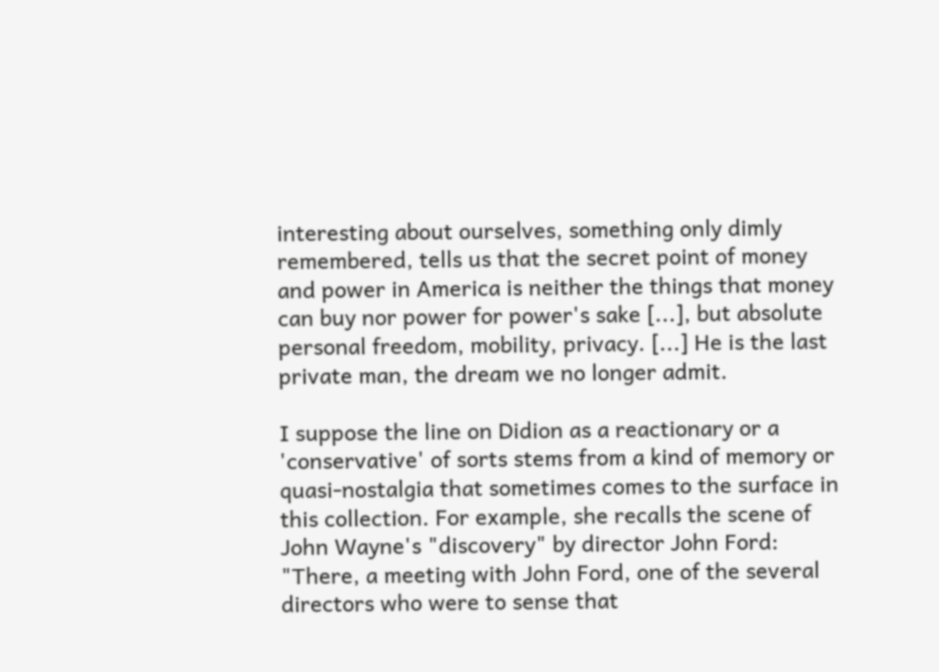interesting about ourselves, something only dimly remembered, tells us that the secret point of money and power in America is neither the things that money can buy nor power for power's sake [...], but absolute personal freedom, mobility, privacy. [...] He is the last private man, the dream we no longer admit.

I suppose the line on Didion as a reactionary or a 'conservative' of sorts stems from a kind of memory or quasi-nostalgia that sometimes comes to the surface in this collection. For example, she recalls the scene of John Wayne's "discovery" by director John Ford: "There, a meeting with John Ford, one of the several directors who were to sense that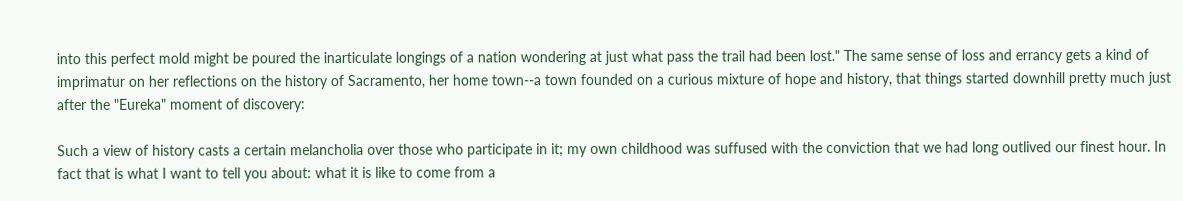into this perfect mold might be poured the inarticulate longings of a nation wondering at just what pass the trail had been lost." The same sense of loss and errancy gets a kind of imprimatur on her reflections on the history of Sacramento, her home town--a town founded on a curious mixture of hope and history, that things started downhill pretty much just after the "Eureka" moment of discovery:

Such a view of history casts a certain melancholia over those who participate in it; my own childhood was suffused with the conviction that we had long outlived our finest hour. In fact that is what I want to tell you about: what it is like to come from a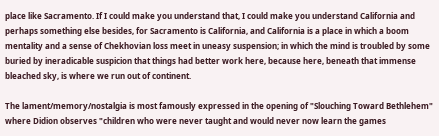place like Sacramento. If I could make you understand that, I could make you understand California and perhaps something else besides, for Sacramento is California, and California is a place in which a boom mentality and a sense of Chekhovian loss meet in uneasy suspension; in which the mind is troubled by some buried by ineradicable suspicion that things had better work here, because here, beneath that immense bleached sky, is where we run out of continent.

The lament/memory/nostalgia is most famously expressed in the opening of "Slouching Toward Bethlehem" where Didion observes "children who were never taught and would never now learn the games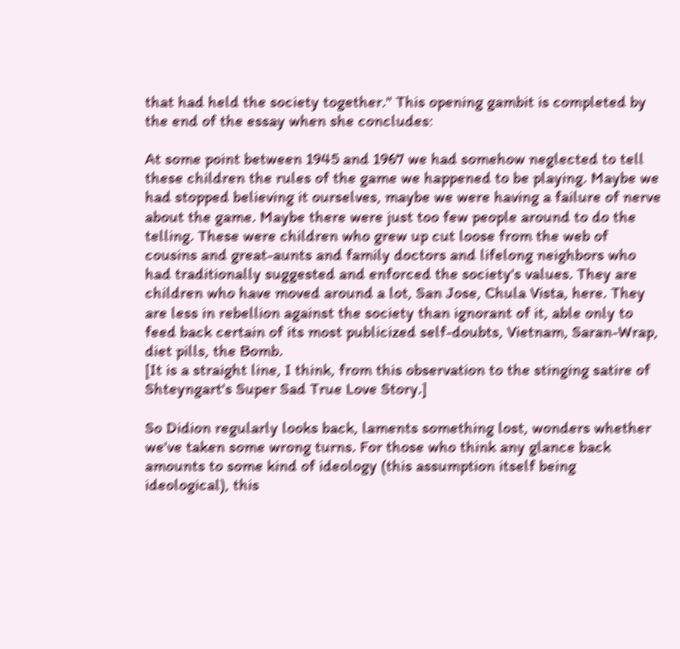that had held the society together." This opening gambit is completed by the end of the essay when she concludes:

At some point between 1945 and 1967 we had somehow neglected to tell these children the rules of the game we happened to be playing. Maybe we had stopped believing it ourselves, maybe we were having a failure of nerve about the game. Maybe there were just too few people around to do the telling. These were children who grew up cut loose from the web of cousins and great-aunts and family doctors and lifelong neighbors who had traditionally suggested and enforced the society's values. They are children who have moved around a lot, San Jose, Chula Vista, here. They are less in rebellion against the society than ignorant of it, able only to feed back certain of its most publicized self-doubts, Vietnam, Saran-Wrap, diet pills, the Bomb.
[It is a straight line, I think, from this observation to the stinging satire of Shteyngart's Super Sad True Love Story.]

So Didion regularly looks back, laments something lost, wonders whether we've taken some wrong turns. For those who think any glance back amounts to some kind of ideology (this assumption itself being ideological), this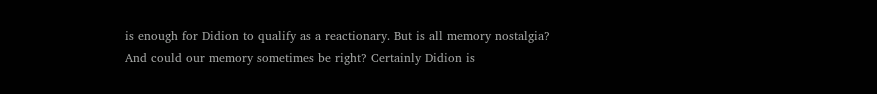is enough for Didion to qualify as a reactionary. But is all memory nostalgia? And could our memory sometimes be right? Certainly Didion is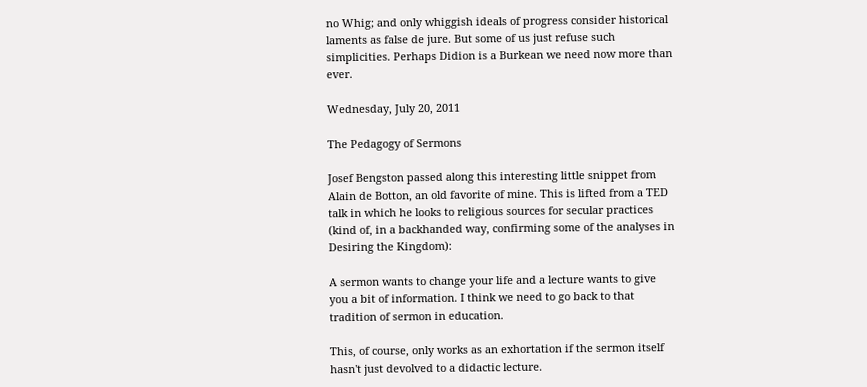no Whig; and only whiggish ideals of progress consider historical laments as false de jure. But some of us just refuse such simplicities. Perhaps Didion is a Burkean we need now more than ever.

Wednesday, July 20, 2011

The Pedagogy of Sermons

Josef Bengston passed along this interesting little snippet from Alain de Botton, an old favorite of mine. This is lifted from a TED talk in which he looks to religious sources for secular practices (kind of, in a backhanded way, confirming some of the analyses in Desiring the Kingdom):

A sermon wants to change your life and a lecture wants to give you a bit of information. I think we need to go back to that tradition of sermon in education.

This, of course, only works as an exhortation if the sermon itself hasn't just devolved to a didactic lecture.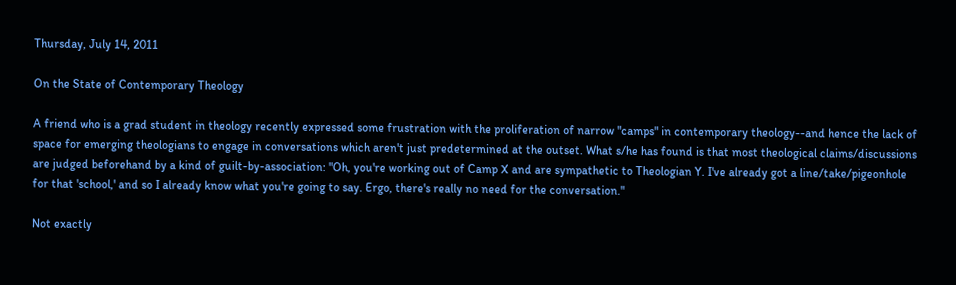Thursday, July 14, 2011

On the State of Contemporary Theology

A friend who is a grad student in theology recently expressed some frustration with the proliferation of narrow "camps" in contemporary theology--and hence the lack of space for emerging theologians to engage in conversations which aren't just predetermined at the outset. What s/he has found is that most theological claims/discussions are judged beforehand by a kind of guilt-by-association: "Oh, you're working out of Camp X and are sympathetic to Theologian Y. I've already got a line/take/pigeonhole for that 'school,' and so I already know what you're going to say. Ergo, there's really no need for the conversation."

Not exactly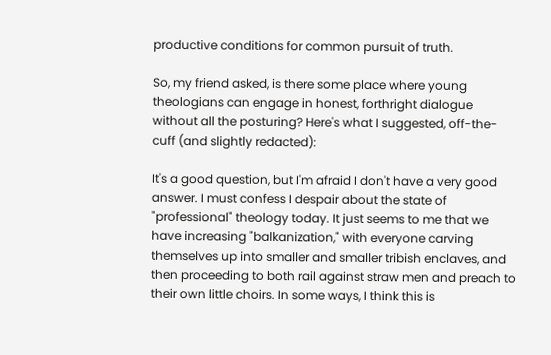productive conditions for common pursuit of truth.

So, my friend asked, is there some place where young theologians can engage in honest, forthright dialogue without all the posturing? Here's what I suggested, off-the-cuff (and slightly redacted):

It's a good question, but I'm afraid I don't have a very good answer. I must confess I despair about the state of "professional" theology today. It just seems to me that we have increasing "balkanization," with everyone carving themselves up into smaller and smaller tribish enclaves, and then proceeding to both rail against straw men and preach to their own little choirs. In some ways, I think this is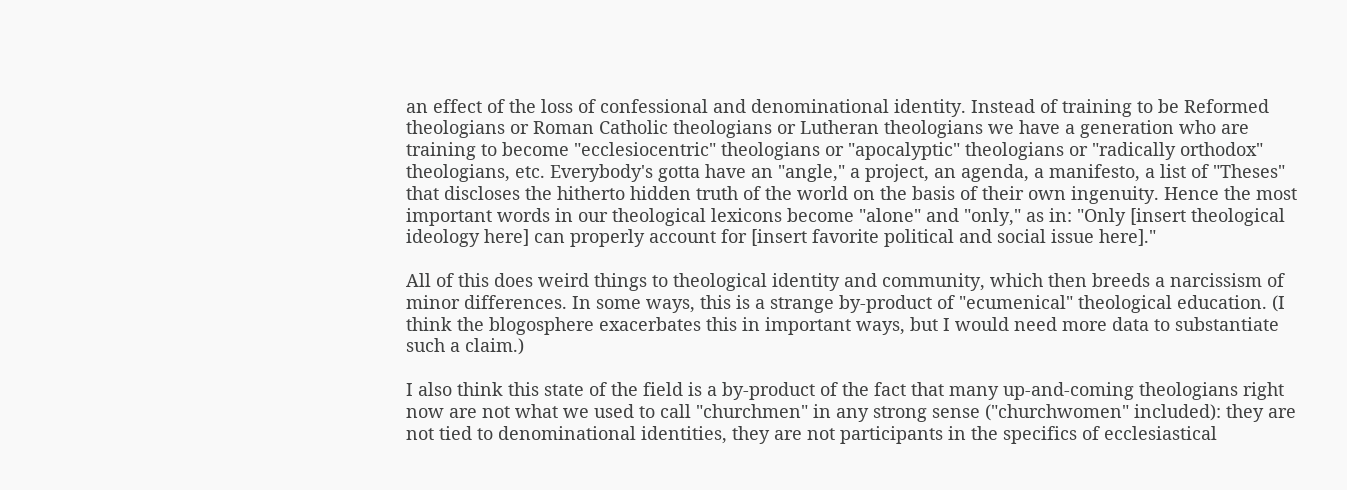an effect of the loss of confessional and denominational identity. Instead of training to be Reformed theologians or Roman Catholic theologians or Lutheran theologians we have a generation who are training to become "ecclesiocentric" theologians or "apocalyptic" theologians or "radically orthodox" theologians, etc. Everybody's gotta have an "angle," a project, an agenda, a manifesto, a list of "Theses" that discloses the hitherto hidden truth of the world on the basis of their own ingenuity. Hence the most important words in our theological lexicons become "alone" and "only," as in: "Only [insert theological ideology here] can properly account for [insert favorite political and social issue here]."

All of this does weird things to theological identity and community, which then breeds a narcissism of minor differences. In some ways, this is a strange by-product of "ecumenical" theological education. (I think the blogosphere exacerbates this in important ways, but I would need more data to substantiate such a claim.)

I also think this state of the field is a by-product of the fact that many up-and-coming theologians right now are not what we used to call "churchmen" in any strong sense ("churchwomen" included): they are not tied to denominational identities, they are not participants in the specifics of ecclesiastical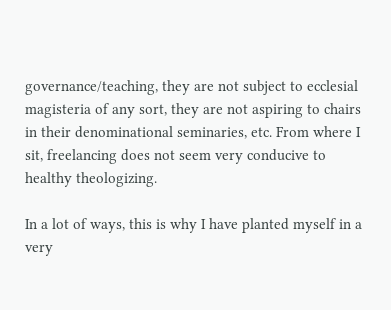governance/teaching, they are not subject to ecclesial magisteria of any sort, they are not aspiring to chairs in their denominational seminaries, etc. From where I sit, freelancing does not seem very conducive to healthy theologizing.

In a lot of ways, this is why I have planted myself in a very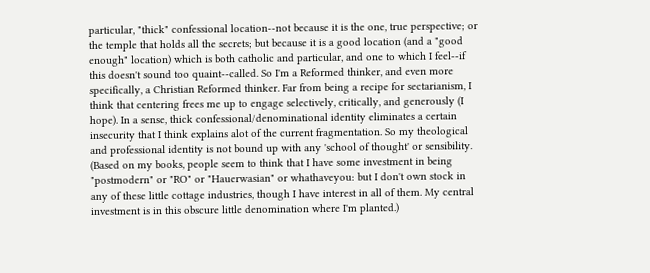particular, "thick" confessional location--not because it is the one, true perspective; or the temple that holds all the secrets; but because it is a good location (and a "good enough" location) which is both catholic and particular, and one to which I feel--if this doesn't sound too quaint--called. So I'm a Reformed thinker, and even more specifically, a Christian Reformed thinker. Far from being a recipe for sectarianism, I think that centering frees me up to engage selectively, critically, and generously (I hope). In a sense, thick confessional/denominational identity eliminates a certain insecurity that I think explains alot of the current fragmentation. So my theological and professional identity is not bound up with any 'school of thought' or sensibility. (Based on my books, people seem to think that I have some investment in being "postmodern" or "RO" or "Hauerwasian" or whathaveyou: but I don't own stock in any of these little cottage industries, though I have interest in all of them. My central investment is in this obscure little denomination where I'm planted.)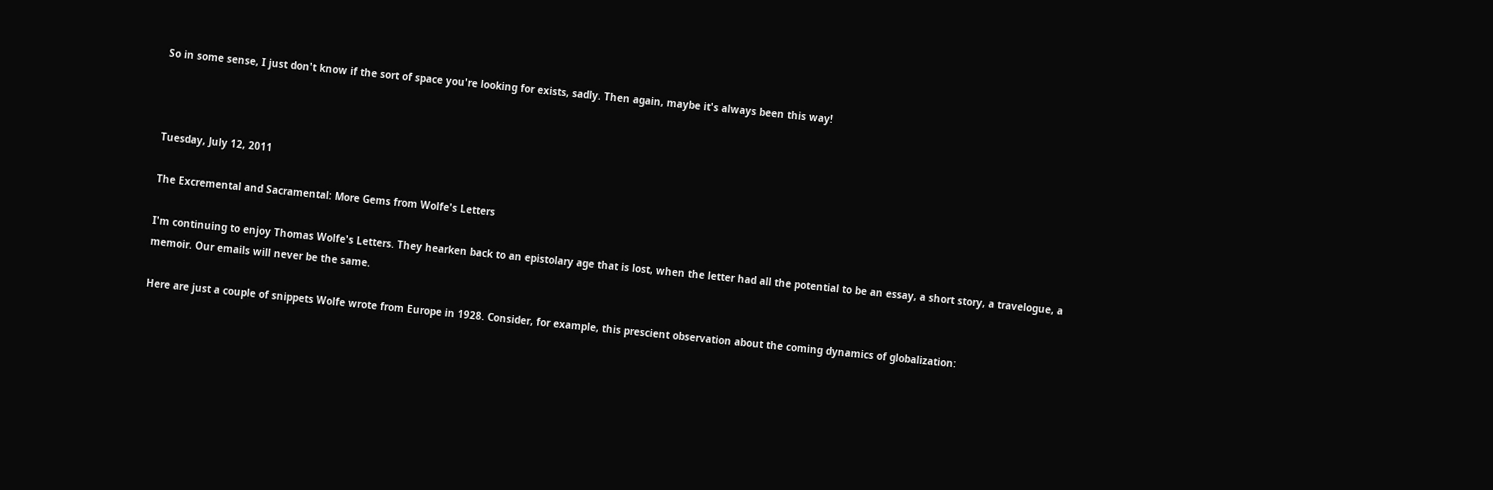So in some sense, I just don't know if the sort of space you're looking for exists, sadly. Then again, maybe it's always been this way!



Tuesday, July 12, 2011

The Excremental and Sacramental: More Gems from Wolfe's Letters

I'm continuing to enjoy Thomas Wolfe's Letters. They hearken back to an epistolary age that is lost, when the letter had all the potential to be an essay, a short story, a travelogue, a memoir. Our emails will never be the same.

Here are just a couple of snippets Wolfe wrote from Europe in 1928. Consider, for example, this prescient observation about the coming dynamics of globalization: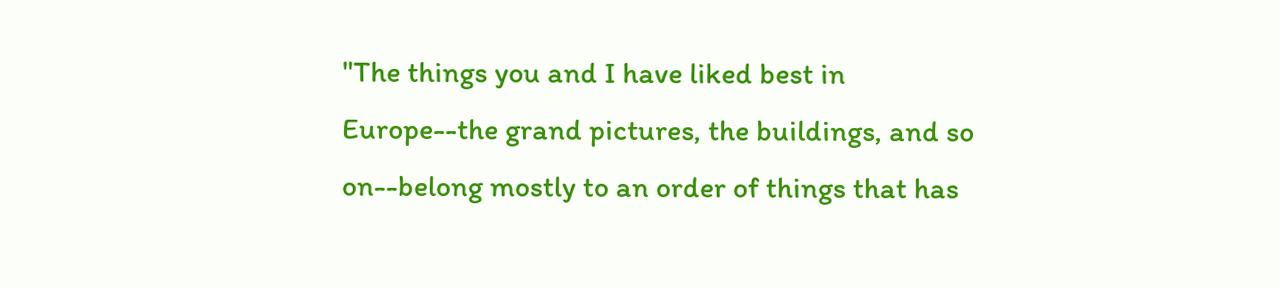"The things you and I have liked best in Europe--the grand pictures, the buildings, and so on--belong mostly to an order of things that has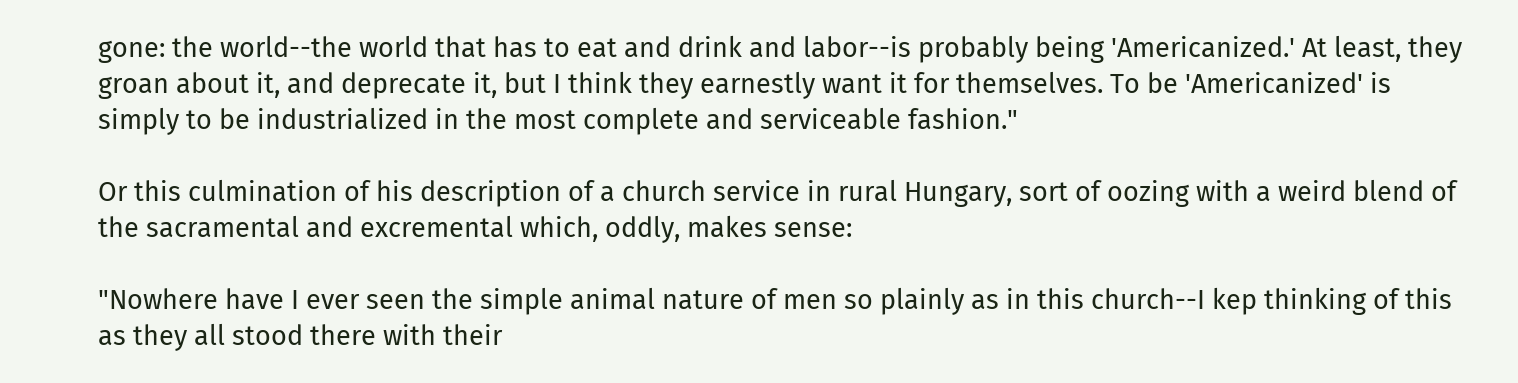gone: the world--the world that has to eat and drink and labor--is probably being 'Americanized.' At least, they groan about it, and deprecate it, but I think they earnestly want it for themselves. To be 'Americanized' is simply to be industrialized in the most complete and serviceable fashion."

Or this culmination of his description of a church service in rural Hungary, sort of oozing with a weird blend of the sacramental and excremental which, oddly, makes sense:

"Nowhere have I ever seen the simple animal nature of men so plainly as in this church--I kep thinking of this as they all stood there with their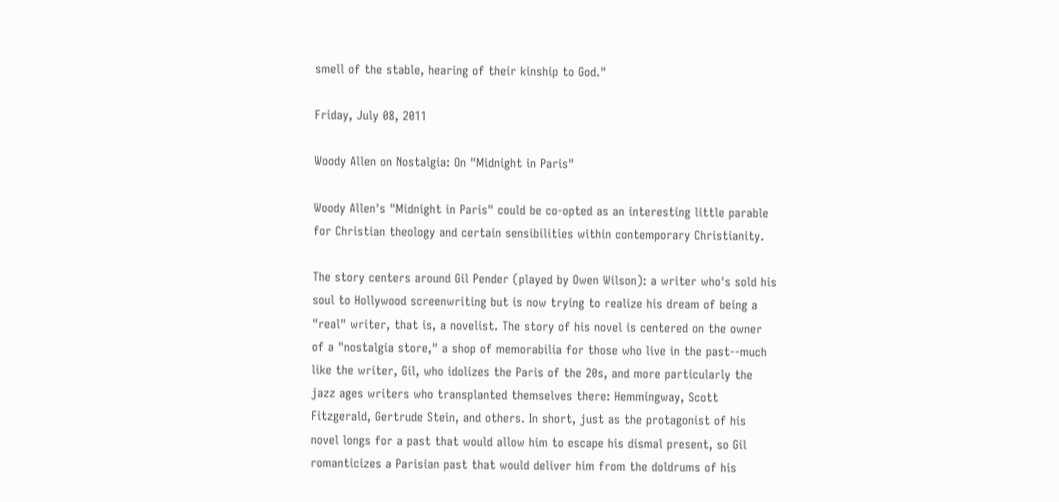smell of the stable, hearing of their kinship to God."

Friday, July 08, 2011

Woody Allen on Nostalgia: On "Midnight in Paris"

Woody Allen's "Midnight in Paris" could be co-opted as an interesting little parable for Christian theology and certain sensibilities within contemporary Christianity.

The story centers around Gil Pender (played by Owen Wilson): a writer who's sold his soul to Hollywood screenwriting but is now trying to realize his dream of being a "real" writer, that is, a novelist. The story of his novel is centered on the owner of a "nostalgia store," a shop of memorabilia for those who live in the past--much like the writer, Gil, who idolizes the Paris of the 20s, and more particularly the jazz ages writers who transplanted themselves there: Hemmingway, Scott Fitzgerald, Gertrude Stein, and others. In short, just as the protagonist of his novel longs for a past that would allow him to escape his dismal present, so Gil romanticizes a Parisian past that would deliver him from the doldrums of his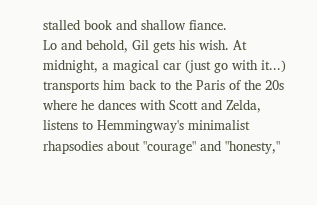stalled book and shallow fiance.
Lo and behold, Gil gets his wish. At midnight, a magical car (just go with it...) transports him back to the Paris of the 20s where he dances with Scott and Zelda, listens to Hemmingway's minimalist rhapsodies about "courage" and "honesty,"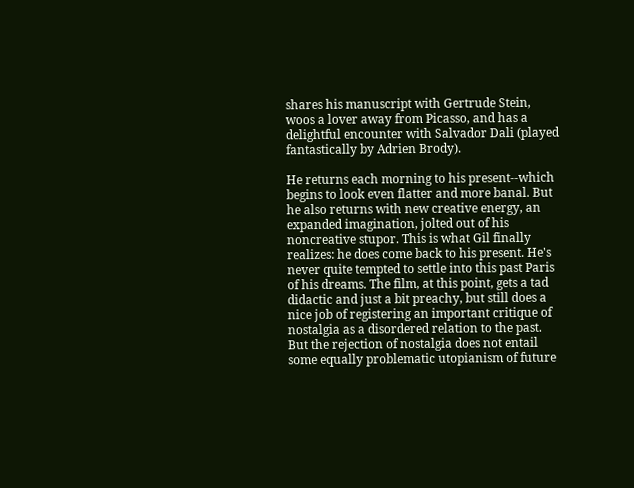shares his manuscript with Gertrude Stein, woos a lover away from Picasso, and has a delightful encounter with Salvador Dali (played fantastically by Adrien Brody).

He returns each morning to his present--which begins to look even flatter and more banal. But he also returns with new creative energy, an expanded imagination, jolted out of his noncreative stupor. This is what Gil finally realizes: he does come back to his present. He's never quite tempted to settle into this past Paris of his dreams. The film, at this point, gets a tad didactic and just a bit preachy, but still does a nice job of registering an important critique of nostalgia as a disordered relation to the past. But the rejection of nostalgia does not entail some equally problematic utopianism of future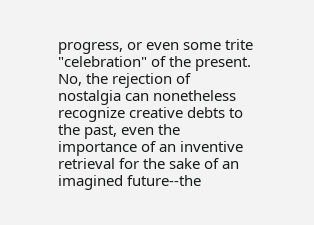progress, or even some trite "celebration" of the present. No, the rejection of nostalgia can nonetheless recognize creative debts to the past, even the importance of an inventive retrieval for the sake of an imagined future--the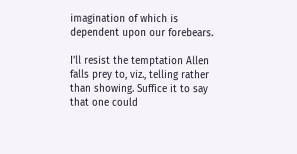imagination of which is dependent upon our forebears.

I'll resist the temptation Allen falls prey to, viz., telling rather than showing. Suffice it to say that one could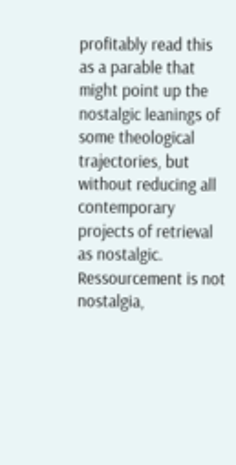profitably read this as a parable that might point up the nostalgic leanings of some theological trajectories, but without reducing all contemporary projects of retrieval as nostalgic. Ressourcement is not nostalgia,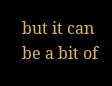but it can be a bit of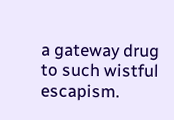a gateway drug to such wistful escapism.